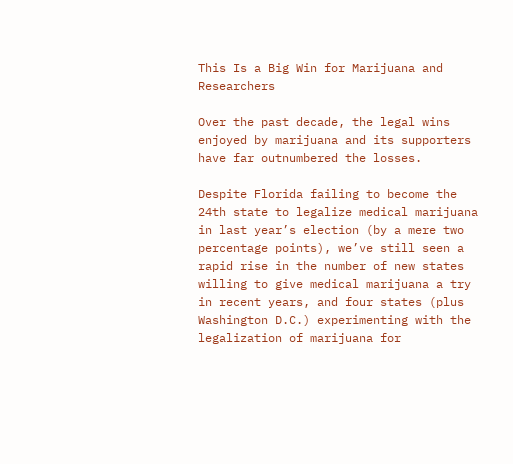This Is a Big Win for Marijuana and Researchers

Over the past decade, the legal wins enjoyed by marijuana and its supporters have far outnumbered the losses.

Despite Florida failing to become the 24th state to legalize medical marijuana in last year’s election (by a mere two percentage points), we’ve still seen a rapid rise in the number of new states willing to give medical marijuana a try in recent years, and four states (plus Washington D.C.) experimenting with the legalization of marijuana for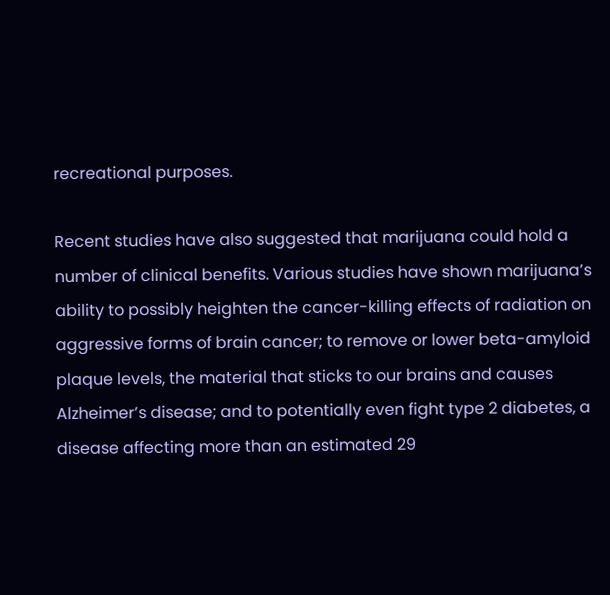recreational purposes.

Recent studies have also suggested that marijuana could hold a number of clinical benefits. Various studies have shown marijuana’s ability to possibly heighten the cancer-killing effects of radiation on aggressive forms of brain cancer; to remove or lower beta-amyloid plaque levels, the material that sticks to our brains and causes Alzheimer’s disease; and to potentially even fight type 2 diabetes, a disease affecting more than an estimated 29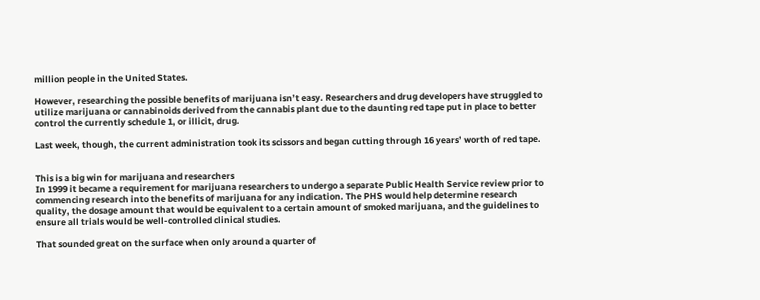million people in the United States.

However, researching the possible benefits of marijuana isn’t easy. Researchers and drug developers have struggled to utilize marijuana or cannabinoids derived from the cannabis plant due to the daunting red tape put in place to better control the currently schedule 1, or illicit, drug.

Last week, though, the current administration took its scissors and began cutting through 16 years’ worth of red tape.


This is a big win for marijuana and researchers
In 1999 it became a requirement for marijuana researchers to undergo a separate Public Health Service review prior to commencing research into the benefits of marijuana for any indication. The PHS would help determine research quality, the dosage amount that would be equivalent to a certain amount of smoked marijuana, and the guidelines to ensure all trials would be well-controlled clinical studies.

That sounded great on the surface when only around a quarter of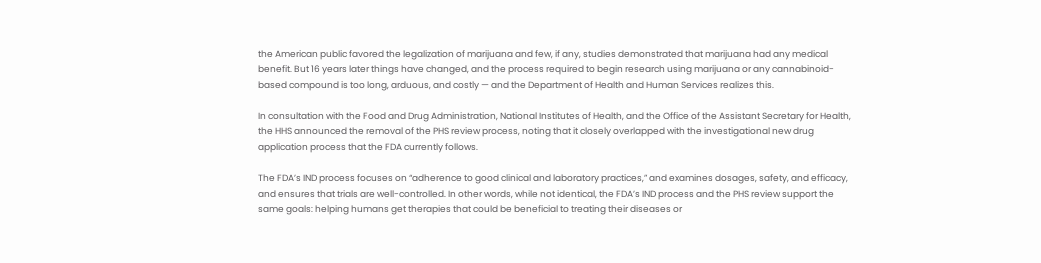the American public favored the legalization of marijuana and few, if any, studies demonstrated that marijuana had any medical benefit. But 16 years later things have changed, and the process required to begin research using marijuana or any cannabinoid-based compound is too long, arduous, and costly — and the Department of Health and Human Services realizes this.

In consultation with the Food and Drug Administration, National Institutes of Health, and the Office of the Assistant Secretary for Health, the HHS announced the removal of the PHS review process, noting that it closely overlapped with the investigational new drug application process that the FDA currently follows.

The FDA’s IND process focuses on “adherence to good clinical and laboratory practices,” and examines dosages, safety, and efficacy, and ensures that trials are well-controlled. In other words, while not identical, the FDA’s IND process and the PHS review support the same goals: helping humans get therapies that could be beneficial to treating their diseases or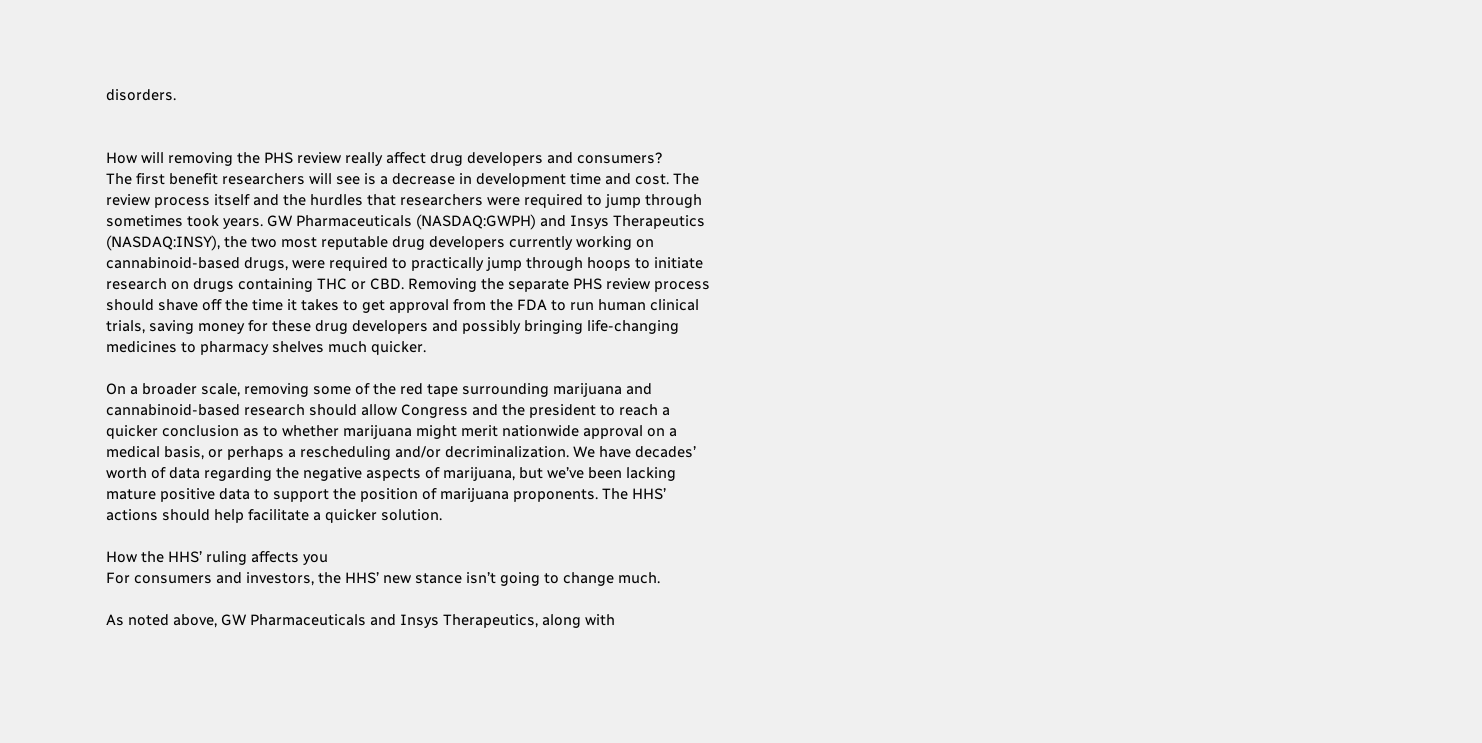disorders.


How will removing the PHS review really affect drug developers and consumers?
The first benefit researchers will see is a decrease in development time and cost. The review process itself and the hurdles that researchers were required to jump through sometimes took years. GW Pharmaceuticals (NASDAQ:GWPH) and Insys Therapeutics (NASDAQ:INSY), the two most reputable drug developers currently working on cannabinoid-based drugs, were required to practically jump through hoops to initiate research on drugs containing THC or CBD. Removing the separate PHS review process should shave off the time it takes to get approval from the FDA to run human clinical trials, saving money for these drug developers and possibly bringing life-changing medicines to pharmacy shelves much quicker.

On a broader scale, removing some of the red tape surrounding marijuana and cannabinoid-based research should allow Congress and the president to reach a quicker conclusion as to whether marijuana might merit nationwide approval on a medical basis, or perhaps a rescheduling and/or decriminalization. We have decades’ worth of data regarding the negative aspects of marijuana, but we’ve been lacking mature positive data to support the position of marijuana proponents. The HHS’ actions should help facilitate a quicker solution.

How the HHS’ ruling affects you
For consumers and investors, the HHS’ new stance isn’t going to change much.

As noted above, GW Pharmaceuticals and Insys Therapeutics, along with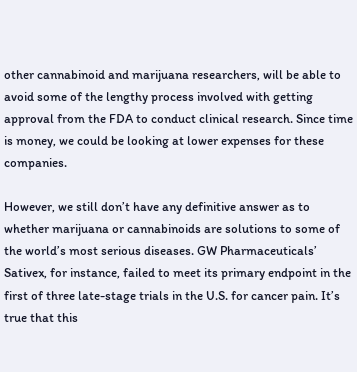other cannabinoid and marijuana researchers, will be able to avoid some of the lengthy process involved with getting approval from the FDA to conduct clinical research. Since time is money, we could be looking at lower expenses for these companies.

However, we still don’t have any definitive answer as to whether marijuana or cannabinoids are solutions to some of the world’s most serious diseases. GW Pharmaceuticals’ Sativex, for instance, failed to meet its primary endpoint in the first of three late-stage trials in the U.S. for cancer pain. It’s true that this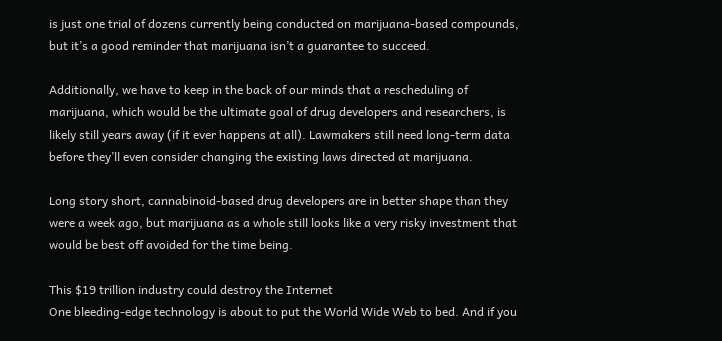is just one trial of dozens currently being conducted on marijuana-based compounds, but it’s a good reminder that marijuana isn’t a guarantee to succeed.

Additionally, we have to keep in the back of our minds that a rescheduling of marijuana, which would be the ultimate goal of drug developers and researchers, is likely still years away (if it ever happens at all). Lawmakers still need long-term data before they’ll even consider changing the existing laws directed at marijuana.

Long story short, cannabinoid-based drug developers are in better shape than they were a week ago, but marijuana as a whole still looks like a very risky investment that would be best off avoided for the time being.

This $19 trillion industry could destroy the Internet
One bleeding-edge technology is about to put the World Wide Web to bed. And if you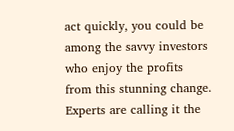act quickly, you could be among the savvy investors who enjoy the profits from this stunning change. Experts are calling it the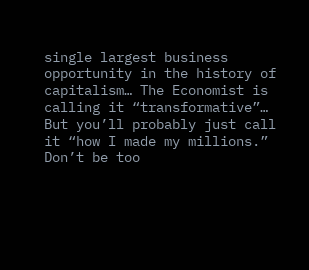single largest business opportunity in the history of capitalism… The Economist is calling it “transformative”… But you’ll probably just call it “how I made my millions.” Don’t be too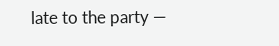late to the party —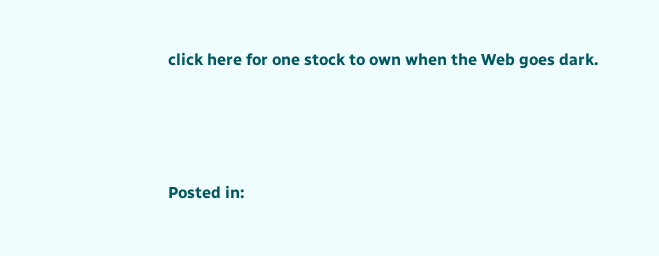click here for one stock to own when the Web goes dark.



Posted in: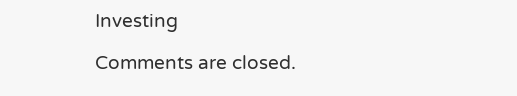Investing

Comments are closed.